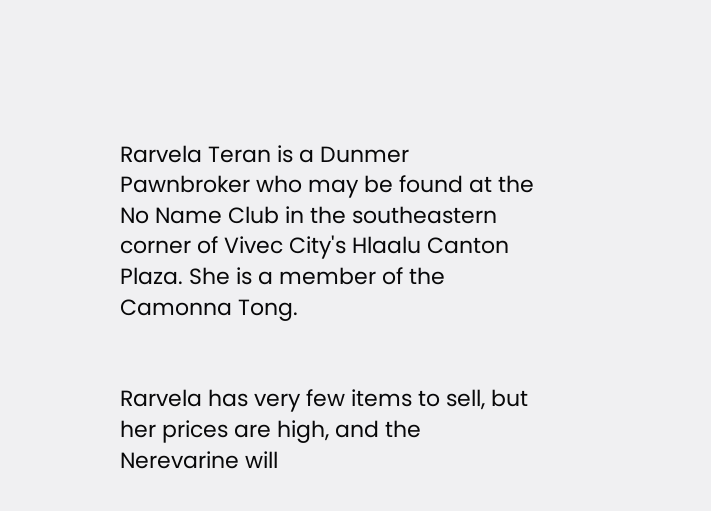Rarvela Teran is a Dunmer Pawnbroker who may be found at the No Name Club in the southeastern corner of Vivec City's Hlaalu Canton Plaza. She is a member of the Camonna Tong.


Rarvela has very few items to sell, but her prices are high, and the Nerevarine will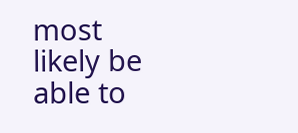most likely be able to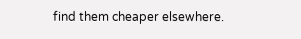find them cheaper elsewhere.